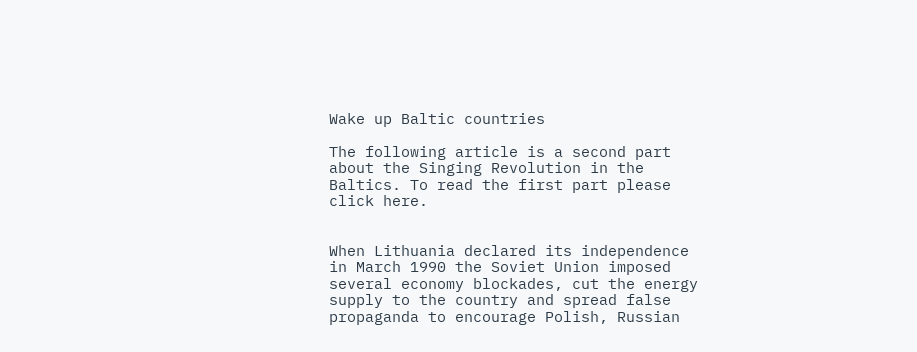Wake up Baltic countries

The following article is a second part about the Singing Revolution in the Baltics. To read the first part please click here.


When Lithuania declared its independence in March 1990 the Soviet Union imposed several economy blockades, cut the energy supply to the country and spread false propaganda to encourage Polish, Russian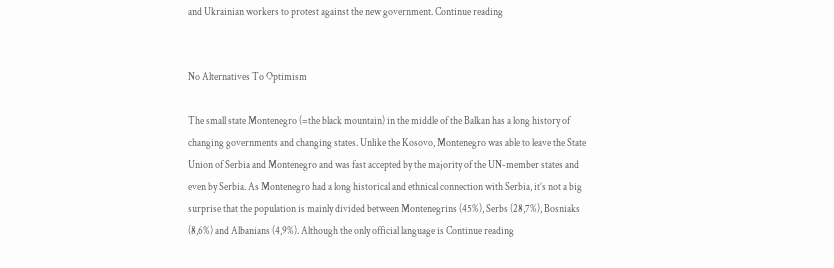and Ukrainian workers to protest against the new government. Continue reading


No Alternatives To Optimism

The small state Montenegro (=the black mountain) in the middle of the Balkan has a long history of changing governments and changing states. Unlike the Kosovo, Montenegro was able to leave the State Union of Serbia and Montenegro and was fast accepted by the majority of the UN-member states and even by Serbia. As Montenegro had a long historical and ethnical connection with Serbia, it’s not a big surprise that the population is mainly divided between Montenegrins (45%), Serbs (28,7%), Bosniaks (8,6%) and Albanians (4,9%). Although the only official language is Continue reading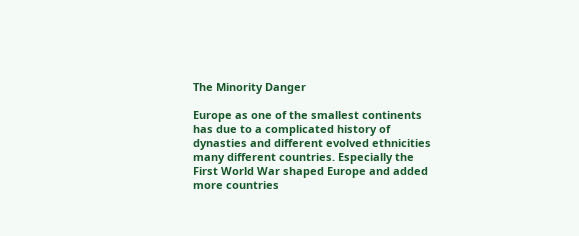The Minority Danger

Europe as one of the smallest continents has due to a complicated history of dynasties and different evolved ethnicities many different countries. Especially the First World War shaped Europe and added more countries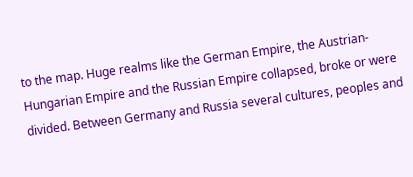to the map. Huge realms like the German Empire, the Austrian-Hungarian Empire and the Russian Empire collapsed, broke or were divided. Between Germany and Russia several cultures, peoples and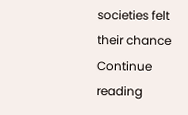societies felt their chance Continue reading